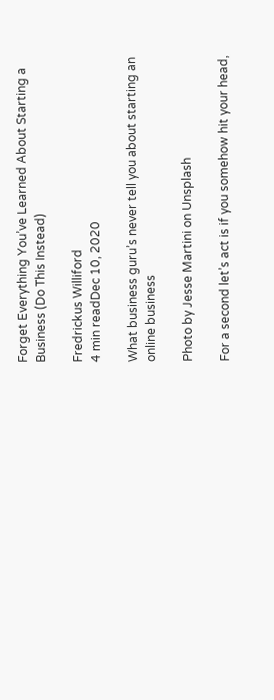Forget Everything You’ve Learned About Starting a Business (Do This Instead)

Fredrickus Williford
4 min readDec 10, 2020

What business guru’s never tell you about starting an online business

Photo by Jesse Martini on Unsplash

For a second let’s act is if you somehow hit your head,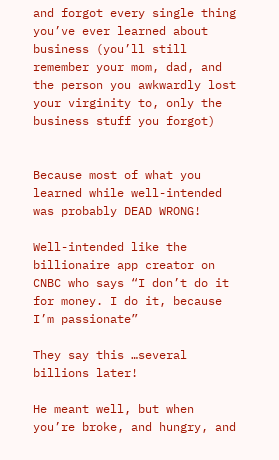and forgot every single thing you’ve ever learned about business (you’ll still remember your mom, dad, and the person you awkwardly lost your virginity to, only the business stuff you forgot)


Because most of what you learned while well-intended was probably DEAD WRONG!

Well-intended like the billionaire app creator on CNBC who says “I don’t do it for money. I do it, because I’m passionate”

They say this …several billions later!

He meant well, but when you’re broke, and hungry, and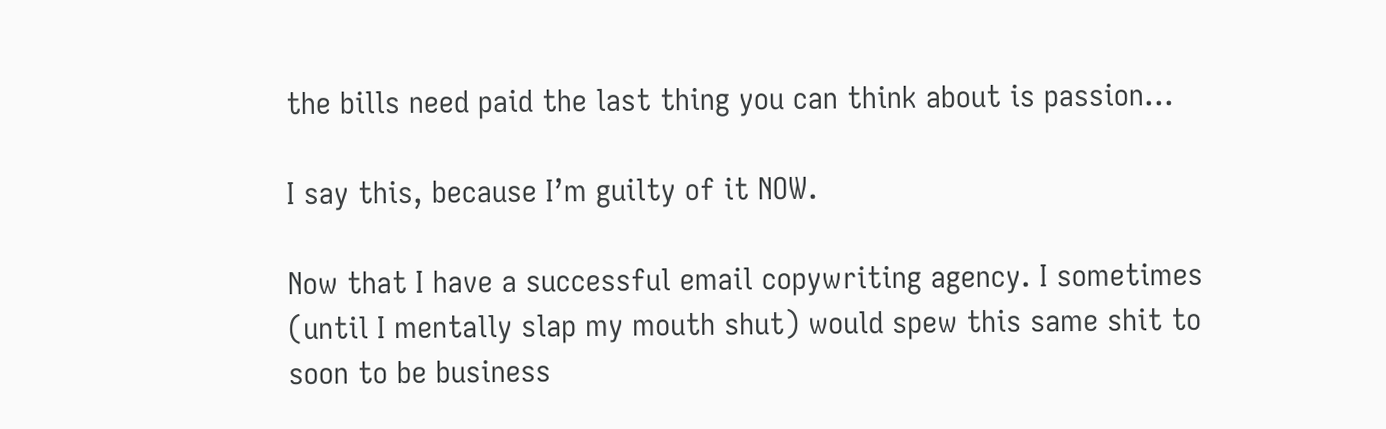the bills need paid the last thing you can think about is passion…

I say this, because I’m guilty of it NOW.

Now that I have a successful email copywriting agency. I sometimes (until I mentally slap my mouth shut) would spew this same shit to soon to be business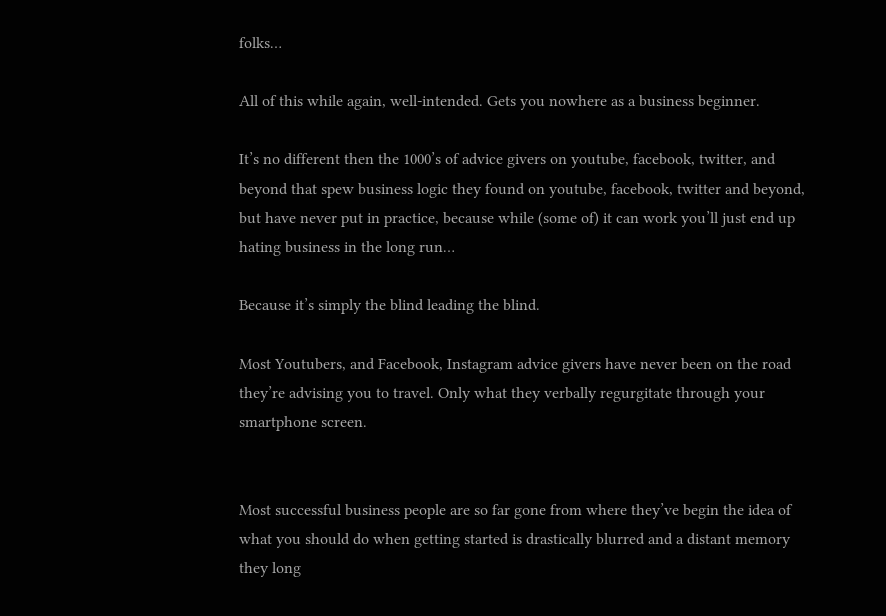folks…

All of this while again, well-intended. Gets you nowhere as a business beginner.

It’s no different then the 1000’s of advice givers on youtube, facebook, twitter, and beyond that spew business logic they found on youtube, facebook, twitter and beyond, but have never put in practice, because while (some of) it can work you’ll just end up hating business in the long run…

Because it’s simply the blind leading the blind.

Most Youtubers, and Facebook, Instagram advice givers have never been on the road they’re advising you to travel. Only what they verbally regurgitate through your smartphone screen.


Most successful business people are so far gone from where they’ve begin the idea of what you should do when getting started is drastically blurred and a distant memory they long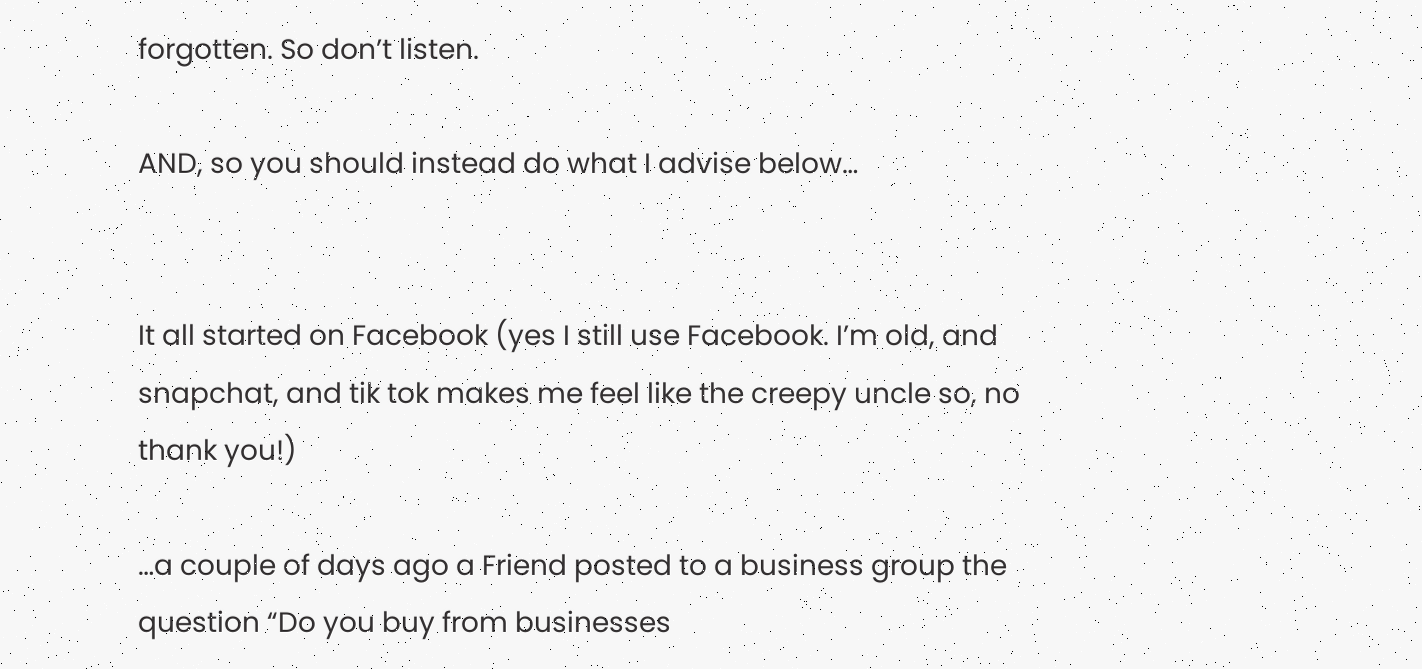forgotten. So don’t listen.

AND, so you should instead do what I advise below…


It all started on Facebook (yes I still use Facebook. I’m old, and snapchat, and tik tok makes me feel like the creepy uncle so, no thank you!)

…a couple of days ago a Friend posted to a business group the question “Do you buy from businesses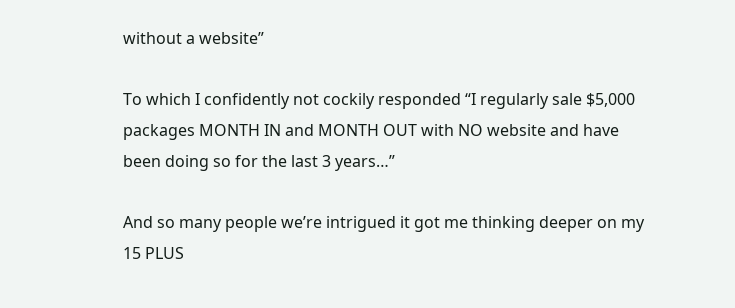without a website”

To which I confidently not cockily responded “I regularly sale $5,000 packages MONTH IN and MONTH OUT with NO website and have been doing so for the last 3 years…”

And so many people we’re intrigued it got me thinking deeper on my 15 PLUS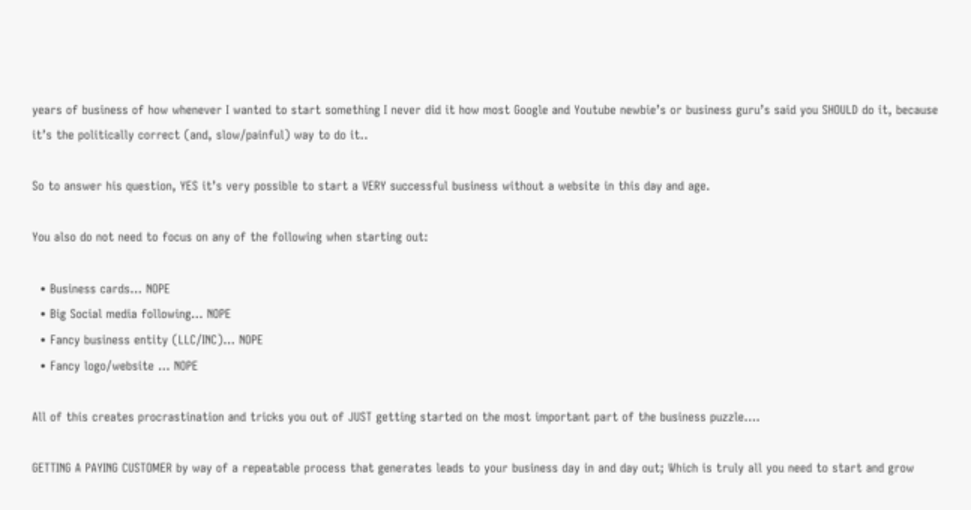years of business of how whenever I wanted to start something I never did it how most Google and Youtube newbie’s or business guru’s said you SHOULD do it, because it’s the politically correct (and, slow/painful) way to do it..

So to answer his question, YES it’s very possible to start a VERY successful business without a website in this day and age.

You also do not need to focus on any of the following when starting out:

  • Business cards... NOPE
  • Big Social media following… NOPE
  • Fancy business entity (LLC/INC)… NOPE
  • Fancy logo/website … NOPE

All of this creates procrastination and tricks you out of JUST getting started on the most important part of the business puzzle….

GETTING A PAYING CUSTOMER by way of a repeatable process that generates leads to your business day in and day out; Which is truly all you need to start and grow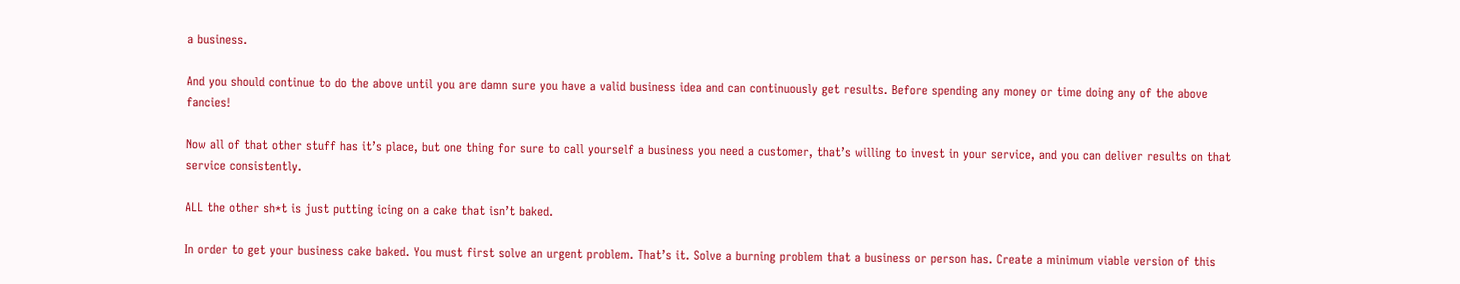a business.

And you should continue to do the above until you are damn sure you have a valid business idea and can continuously get results. Before spending any money or time doing any of the above fancies!

Now all of that other stuff has it’s place, but one thing for sure to call yourself a business you need a customer, that’s willing to invest in your service, and you can deliver results on that service consistently.

ALL the other sh*t is just putting icing on a cake that isn’t baked.

In order to get your business cake baked. You must first solve an urgent problem. That’s it. Solve a burning problem that a business or person has. Create a minimum viable version of this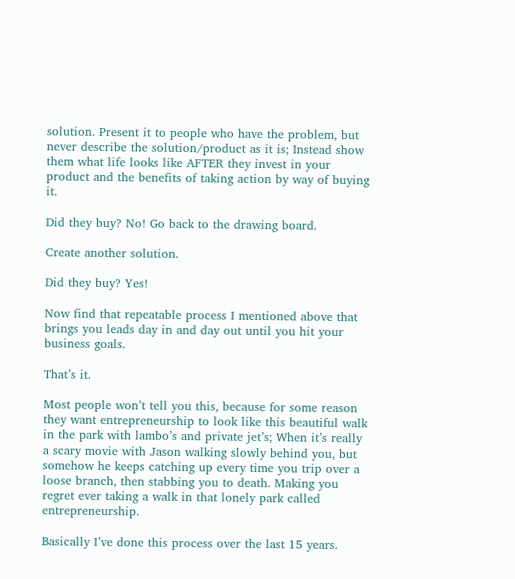solution. Present it to people who have the problem, but never describe the solution/product as it is; Instead show them what life looks like AFTER they invest in your product and the benefits of taking action by way of buying it.

Did they buy? No! Go back to the drawing board.

Create another solution.

Did they buy? Yes!

Now find that repeatable process I mentioned above that brings you leads day in and day out until you hit your business goals.

That’s it.

Most people won’t tell you this, because for some reason they want entrepreneurship to look like this beautiful walk in the park with lambo’s and private jet’s; When it’s really a scary movie with Jason walking slowly behind you, but somehow he keeps catching up every time you trip over a loose branch, then stabbing you to death. Making you regret ever taking a walk in that lonely park called entrepreneurship.

Basically I’ve done this process over the last 15 years.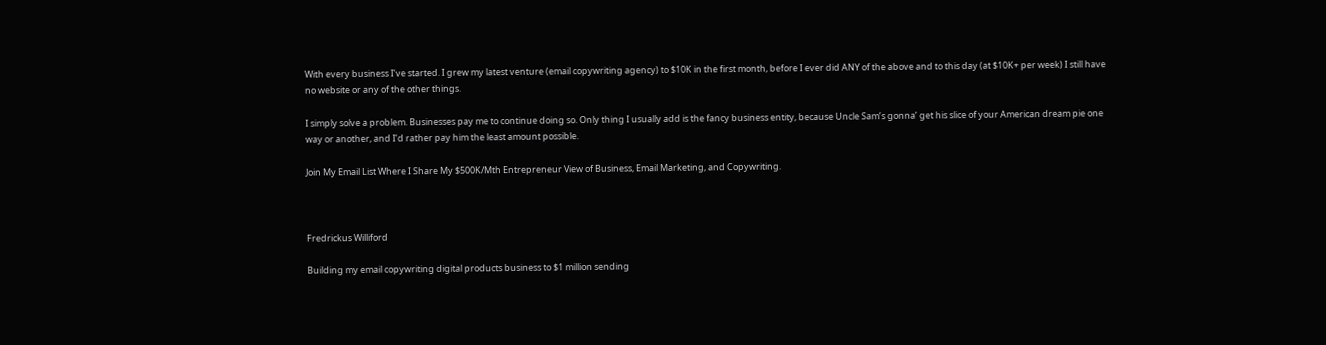With every business I’ve started. I grew my latest venture (email copywriting agency) to $10K in the first month, before I ever did ANY of the above and to this day (at $10K+ per week) I still have no website or any of the other things.

I simply solve a problem. Businesses pay me to continue doing so. Only thing I usually add is the fancy business entity, because Uncle Sam’s gonna’ get his slice of your American dream pie one way or another, and I’d rather pay him the least amount possible.

Join My Email List Where I Share My $500K/Mth Entrepreneur View of Business, Email Marketing, and Copywriting.



Fredrickus Williford

Building my email copywriting digital products business to $1 million sending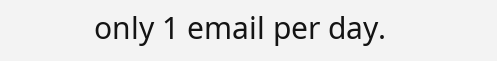only 1 email per day.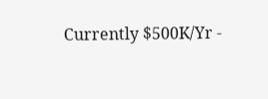Currently $500K/Yr -